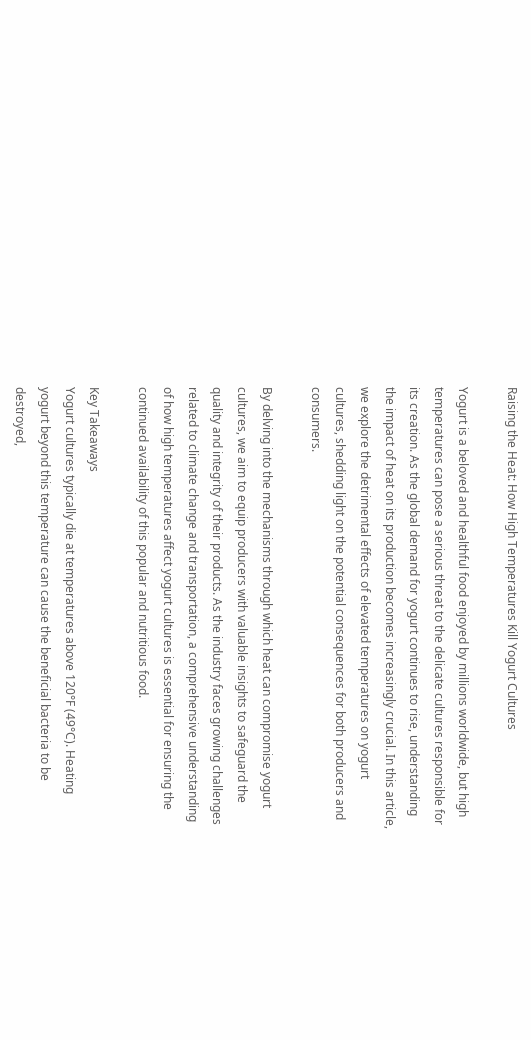Raising the Heat: How High Temperatures Kill Yogurt Cultures

Yogurt is a beloved and healthful food enjoyed by millions worldwide, but high temperatures can pose a serious threat to the delicate cultures responsible for its creation. As the global demand for yogurt continues to rise, understanding the impact of heat on its production becomes increasingly crucial. In this article, we explore the detrimental effects of elevated temperatures on yogurt cultures, shedding light on the potential consequences for both producers and consumers.

By delving into the mechanisms through which heat can compromise yogurt cultures, we aim to equip producers with valuable insights to safeguard the quality and integrity of their products. As the industry faces growing challenges related to climate change and transportation, a comprehensive understanding of how high temperatures affect yogurt cultures is essential for ensuring the continued availability of this popular and nutritious food.

Key Takeaways
Yogurt cultures typically die at temperatures above 120°F (49°C). Heating yogurt beyond this temperature can cause the beneficial bacteria to be destroyed,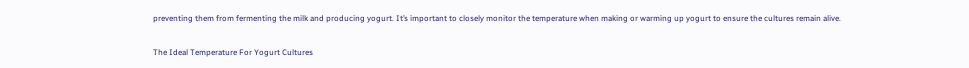preventing them from fermenting the milk and producing yogurt. It’s important to closely monitor the temperature when making or warming up yogurt to ensure the cultures remain alive.

The Ideal Temperature For Yogurt Cultures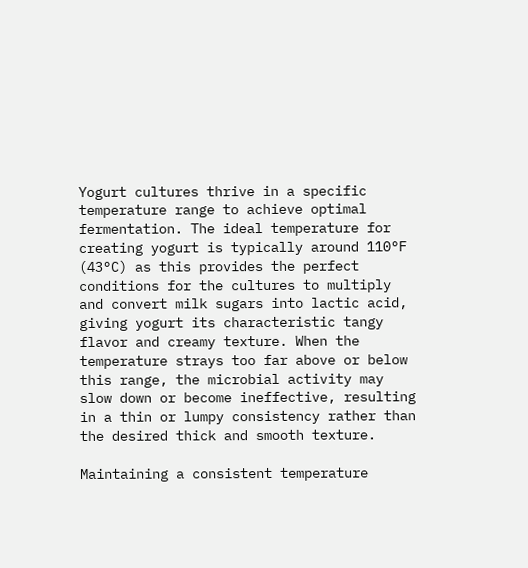Yogurt cultures thrive in a specific temperature range to achieve optimal fermentation. The ideal temperature for creating yogurt is typically around 110°F (43°C) as this provides the perfect conditions for the cultures to multiply and convert milk sugars into lactic acid, giving yogurt its characteristic tangy flavor and creamy texture. When the temperature strays too far above or below this range, the microbial activity may slow down or become ineffective, resulting in a thin or lumpy consistency rather than the desired thick and smooth texture.

Maintaining a consistent temperature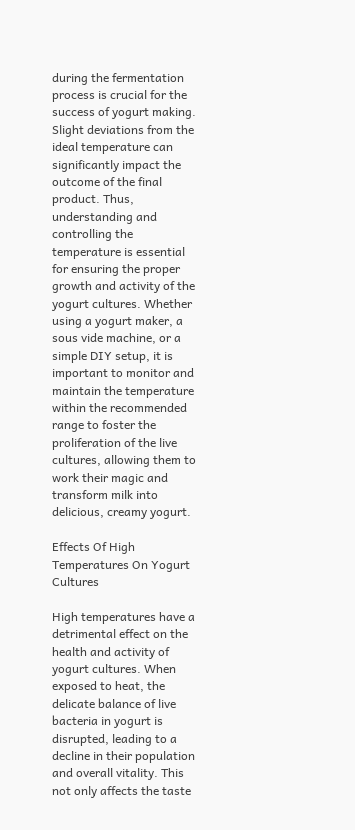during the fermentation process is crucial for the success of yogurt making. Slight deviations from the ideal temperature can significantly impact the outcome of the final product. Thus, understanding and controlling the temperature is essential for ensuring the proper growth and activity of the yogurt cultures. Whether using a yogurt maker, a sous vide machine, or a simple DIY setup, it is important to monitor and maintain the temperature within the recommended range to foster the proliferation of the live cultures, allowing them to work their magic and transform milk into delicious, creamy yogurt.

Effects Of High Temperatures On Yogurt Cultures

High temperatures have a detrimental effect on the health and activity of yogurt cultures. When exposed to heat, the delicate balance of live bacteria in yogurt is disrupted, leading to a decline in their population and overall vitality. This not only affects the taste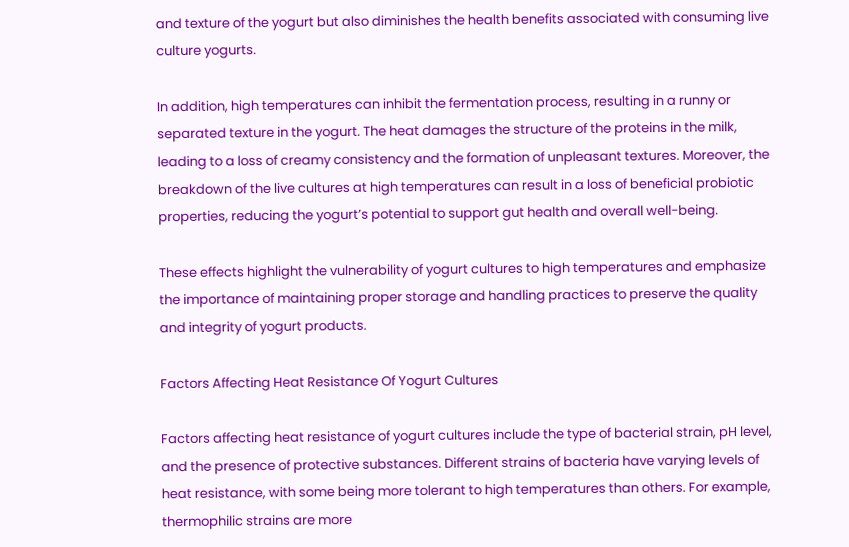and texture of the yogurt but also diminishes the health benefits associated with consuming live culture yogurts.

In addition, high temperatures can inhibit the fermentation process, resulting in a runny or separated texture in the yogurt. The heat damages the structure of the proteins in the milk, leading to a loss of creamy consistency and the formation of unpleasant textures. Moreover, the breakdown of the live cultures at high temperatures can result in a loss of beneficial probiotic properties, reducing the yogurt’s potential to support gut health and overall well-being.

These effects highlight the vulnerability of yogurt cultures to high temperatures and emphasize the importance of maintaining proper storage and handling practices to preserve the quality and integrity of yogurt products.

Factors Affecting Heat Resistance Of Yogurt Cultures

Factors affecting heat resistance of yogurt cultures include the type of bacterial strain, pH level, and the presence of protective substances. Different strains of bacteria have varying levels of heat resistance, with some being more tolerant to high temperatures than others. For example, thermophilic strains are more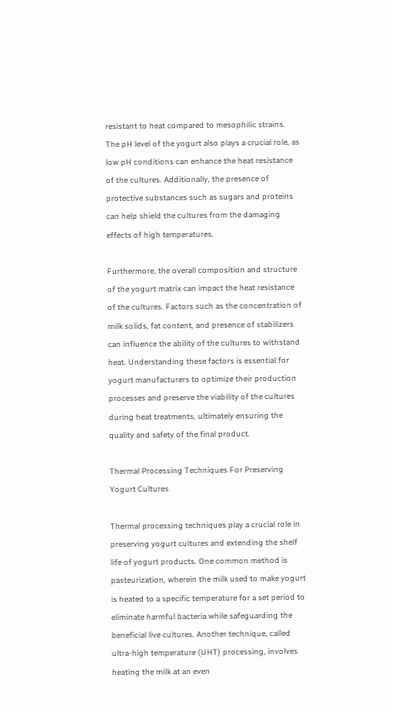resistant to heat compared to mesophilic strains. The pH level of the yogurt also plays a crucial role, as low pH conditions can enhance the heat resistance of the cultures. Additionally, the presence of protective substances such as sugars and proteins can help shield the cultures from the damaging effects of high temperatures.

Furthermore, the overall composition and structure of the yogurt matrix can impact the heat resistance of the cultures. Factors such as the concentration of milk solids, fat content, and presence of stabilizers can influence the ability of the cultures to withstand heat. Understanding these factors is essential for yogurt manufacturers to optimize their production processes and preserve the viability of the cultures during heat treatments, ultimately ensuring the quality and safety of the final product.

Thermal Processing Techniques For Preserving Yogurt Cultures

Thermal processing techniques play a crucial role in preserving yogurt cultures and extending the shelf life of yogurt products. One common method is pasteurization, wherein the milk used to make yogurt is heated to a specific temperature for a set period to eliminate harmful bacteria while safeguarding the beneficial live cultures. Another technique, called ultra-high temperature (UHT) processing, involves heating the milk at an even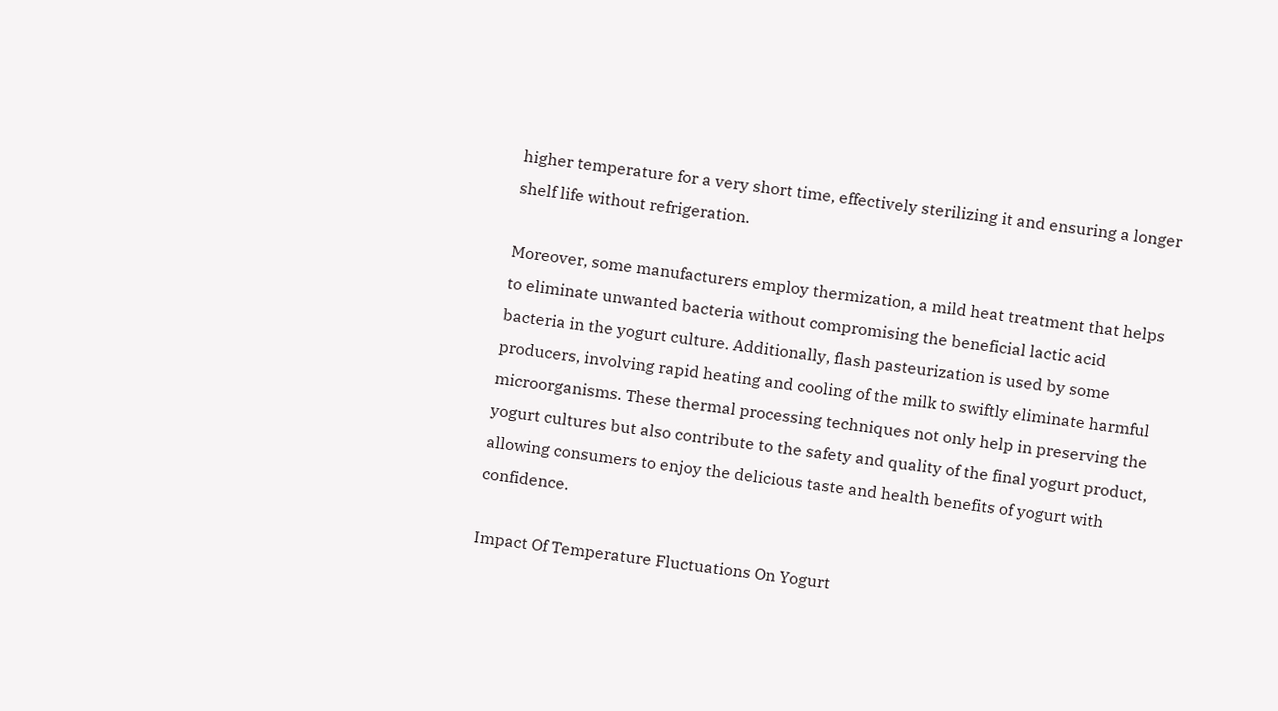higher temperature for a very short time, effectively sterilizing it and ensuring a longer shelf life without refrigeration.

Moreover, some manufacturers employ thermization, a mild heat treatment that helps to eliminate unwanted bacteria without compromising the beneficial lactic acid bacteria in the yogurt culture. Additionally, flash pasteurization is used by some producers, involving rapid heating and cooling of the milk to swiftly eliminate harmful microorganisms. These thermal processing techniques not only help in preserving the yogurt cultures but also contribute to the safety and quality of the final yogurt product, allowing consumers to enjoy the delicious taste and health benefits of yogurt with confidence.

Impact Of Temperature Fluctuations On Yogurt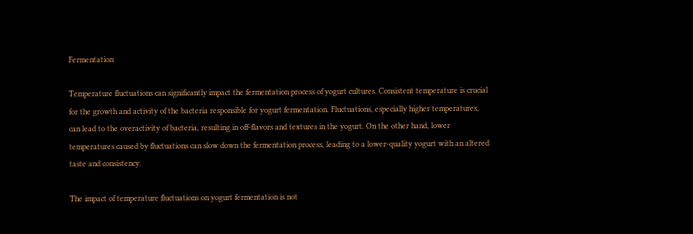Fermentation

Temperature fluctuations can significantly impact the fermentation process of yogurt cultures. Consistent temperature is crucial for the growth and activity of the bacteria responsible for yogurt fermentation. Fluctuations, especially higher temperatures, can lead to the overactivity of bacteria, resulting in off-flavors and textures in the yogurt. On the other hand, lower temperatures caused by fluctuations can slow down the fermentation process, leading to a lower-quality yogurt with an altered taste and consistency.

The impact of temperature fluctuations on yogurt fermentation is not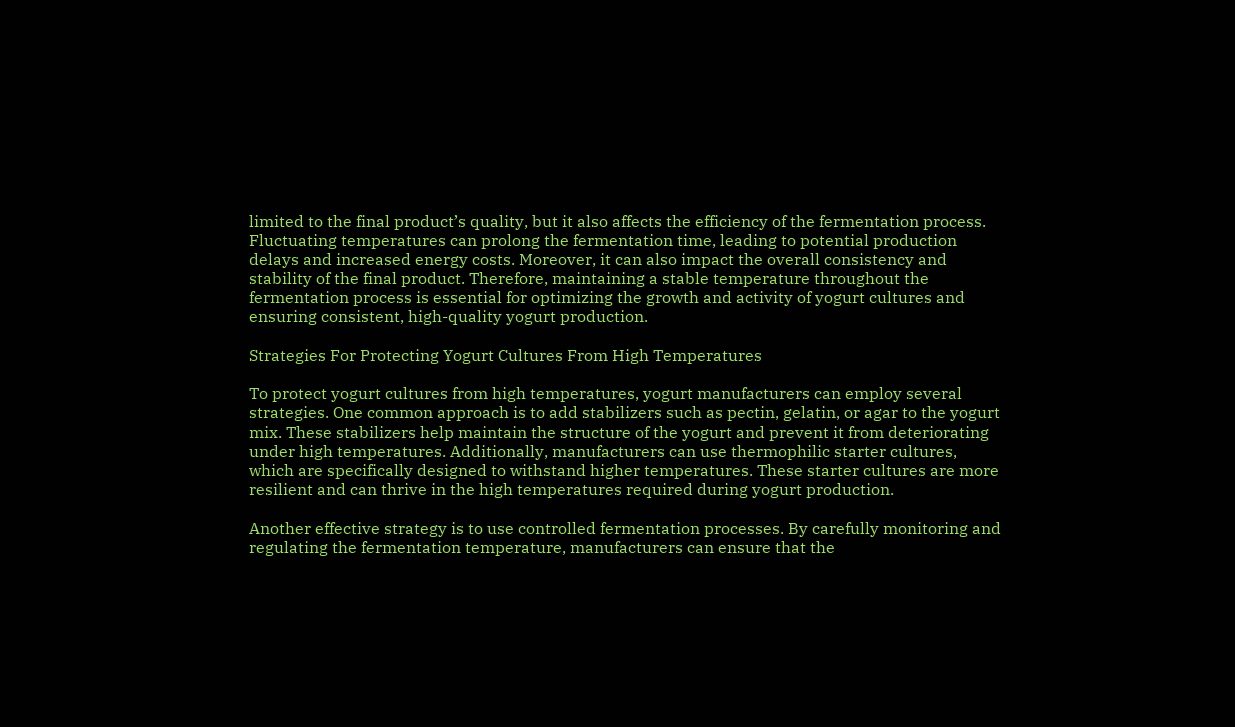limited to the final product’s quality, but it also affects the efficiency of the fermentation process. Fluctuating temperatures can prolong the fermentation time, leading to potential production delays and increased energy costs. Moreover, it can also impact the overall consistency and stability of the final product. Therefore, maintaining a stable temperature throughout the fermentation process is essential for optimizing the growth and activity of yogurt cultures and ensuring consistent, high-quality yogurt production.

Strategies For Protecting Yogurt Cultures From High Temperatures

To protect yogurt cultures from high temperatures, yogurt manufacturers can employ several strategies. One common approach is to add stabilizers such as pectin, gelatin, or agar to the yogurt mix. These stabilizers help maintain the structure of the yogurt and prevent it from deteriorating under high temperatures. Additionally, manufacturers can use thermophilic starter cultures, which are specifically designed to withstand higher temperatures. These starter cultures are more resilient and can thrive in the high temperatures required during yogurt production.

Another effective strategy is to use controlled fermentation processes. By carefully monitoring and regulating the fermentation temperature, manufacturers can ensure that the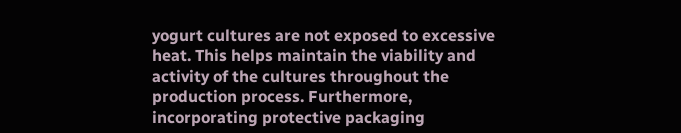yogurt cultures are not exposed to excessive heat. This helps maintain the viability and activity of the cultures throughout the production process. Furthermore, incorporating protective packaging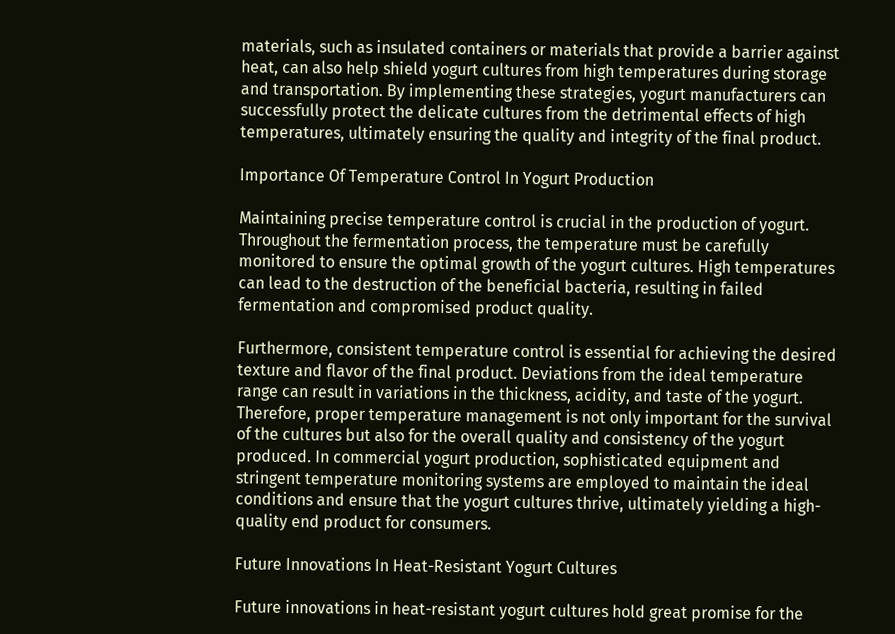materials, such as insulated containers or materials that provide a barrier against heat, can also help shield yogurt cultures from high temperatures during storage and transportation. By implementing these strategies, yogurt manufacturers can successfully protect the delicate cultures from the detrimental effects of high temperatures, ultimately ensuring the quality and integrity of the final product.

Importance Of Temperature Control In Yogurt Production

Maintaining precise temperature control is crucial in the production of yogurt. Throughout the fermentation process, the temperature must be carefully monitored to ensure the optimal growth of the yogurt cultures. High temperatures can lead to the destruction of the beneficial bacteria, resulting in failed fermentation and compromised product quality.

Furthermore, consistent temperature control is essential for achieving the desired texture and flavor of the final product. Deviations from the ideal temperature range can result in variations in the thickness, acidity, and taste of the yogurt. Therefore, proper temperature management is not only important for the survival of the cultures but also for the overall quality and consistency of the yogurt produced. In commercial yogurt production, sophisticated equipment and stringent temperature monitoring systems are employed to maintain the ideal conditions and ensure that the yogurt cultures thrive, ultimately yielding a high-quality end product for consumers.

Future Innovations In Heat-Resistant Yogurt Cultures

Future innovations in heat-resistant yogurt cultures hold great promise for the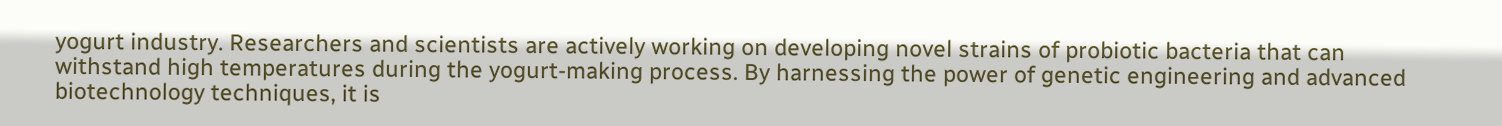yogurt industry. Researchers and scientists are actively working on developing novel strains of probiotic bacteria that can withstand high temperatures during the yogurt-making process. By harnessing the power of genetic engineering and advanced biotechnology techniques, it is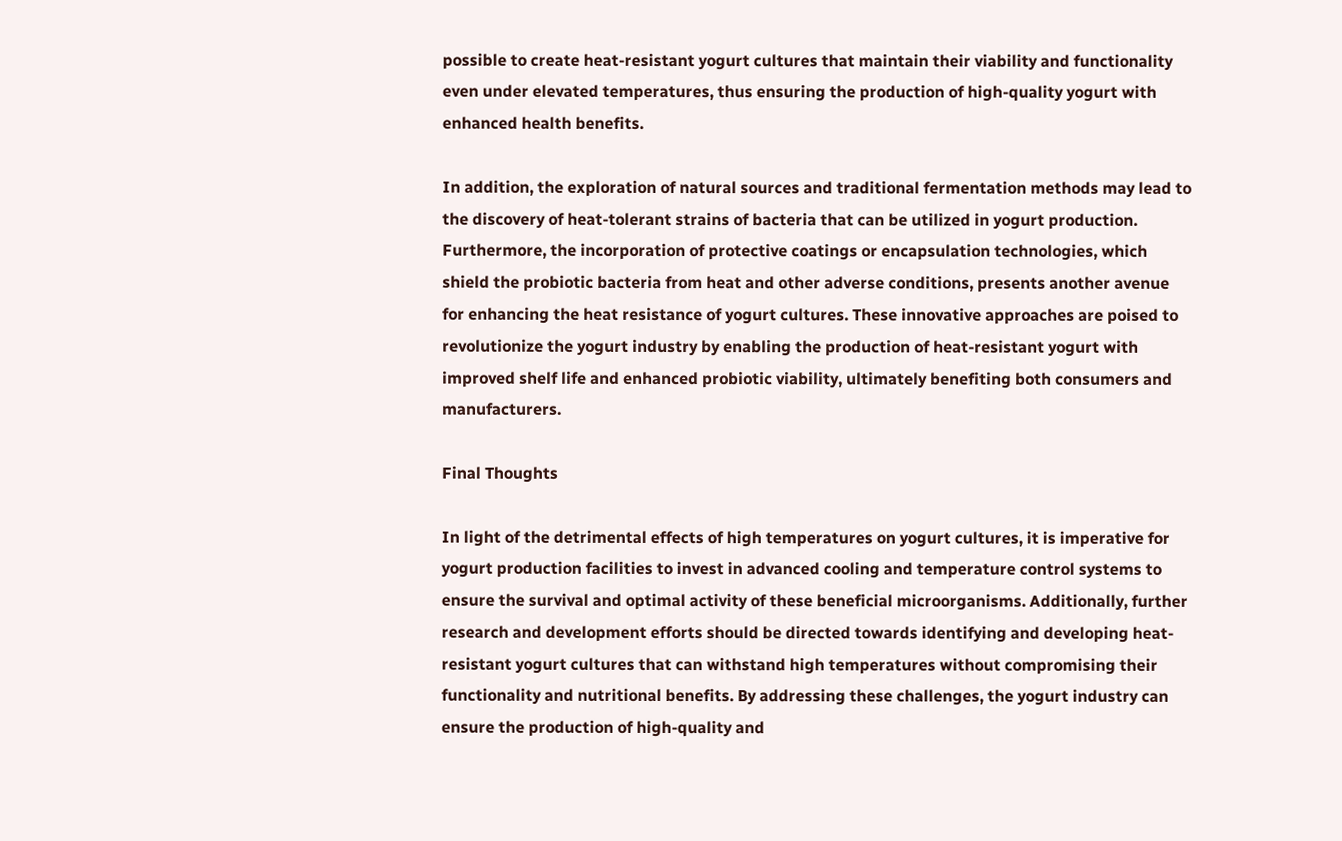possible to create heat-resistant yogurt cultures that maintain their viability and functionality even under elevated temperatures, thus ensuring the production of high-quality yogurt with enhanced health benefits.

In addition, the exploration of natural sources and traditional fermentation methods may lead to the discovery of heat-tolerant strains of bacteria that can be utilized in yogurt production. Furthermore, the incorporation of protective coatings or encapsulation technologies, which shield the probiotic bacteria from heat and other adverse conditions, presents another avenue for enhancing the heat resistance of yogurt cultures. These innovative approaches are poised to revolutionize the yogurt industry by enabling the production of heat-resistant yogurt with improved shelf life and enhanced probiotic viability, ultimately benefiting both consumers and manufacturers.

Final Thoughts

In light of the detrimental effects of high temperatures on yogurt cultures, it is imperative for yogurt production facilities to invest in advanced cooling and temperature control systems to ensure the survival and optimal activity of these beneficial microorganisms. Additionally, further research and development efforts should be directed towards identifying and developing heat-resistant yogurt cultures that can withstand high temperatures without compromising their functionality and nutritional benefits. By addressing these challenges, the yogurt industry can ensure the production of high-quality and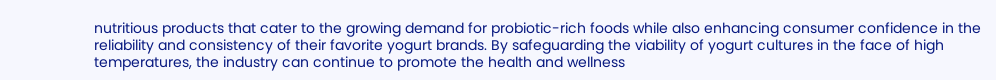nutritious products that cater to the growing demand for probiotic-rich foods while also enhancing consumer confidence in the reliability and consistency of their favorite yogurt brands. By safeguarding the viability of yogurt cultures in the face of high temperatures, the industry can continue to promote the health and wellness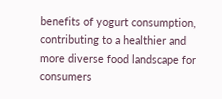benefits of yogurt consumption, contributing to a healthier and more diverse food landscape for consumers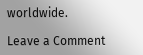worldwide.

Leave a Comment